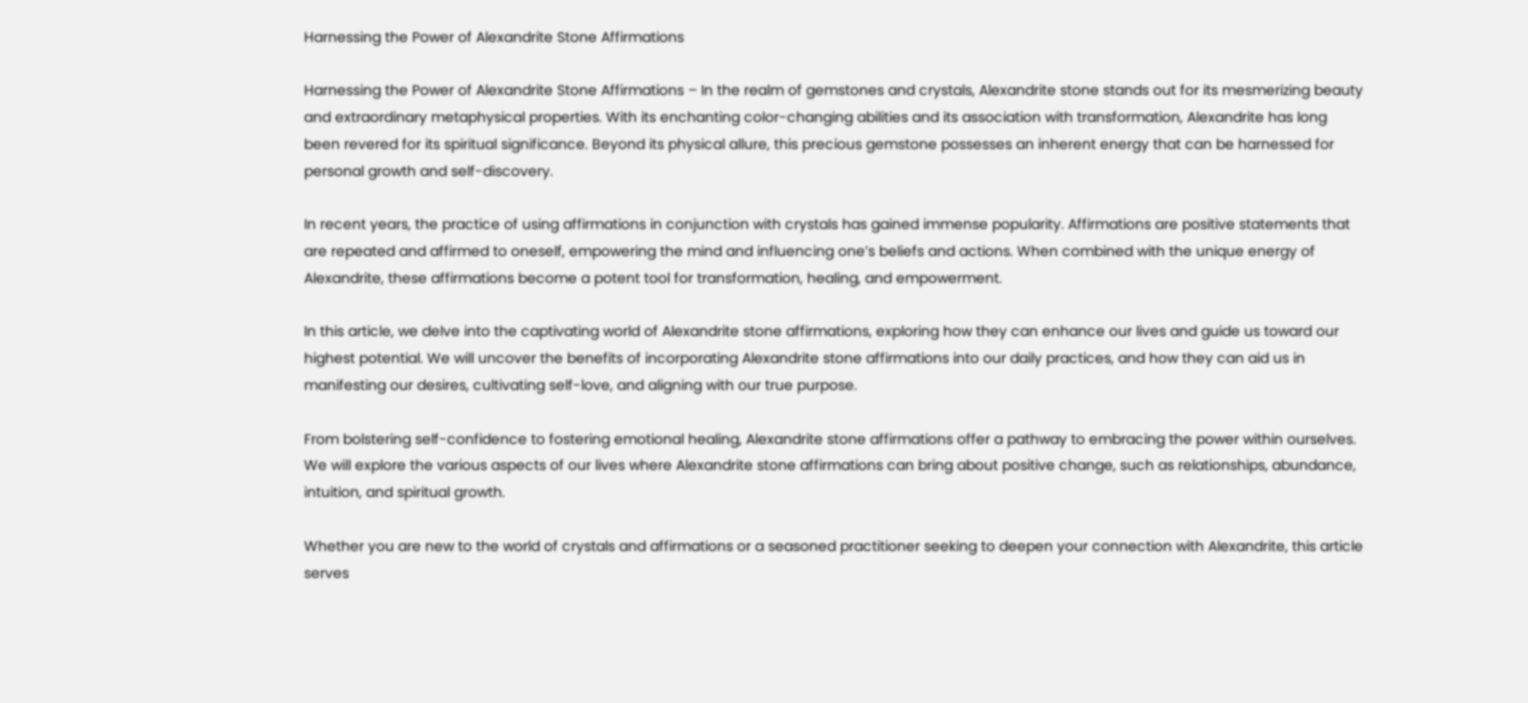Harnessing the Power of Alexandrite Stone Affirmations

Harnessing the Power of Alexandrite Stone Affirmations – In the realm of gemstones and crystals, Alexandrite stone stands out for its mesmerizing beauty and extraordinary metaphysical properties. With its enchanting color-changing abilities and its association with transformation, Alexandrite has long been revered for its spiritual significance. Beyond its physical allure, this precious gemstone possesses an inherent energy that can be harnessed for personal growth and self-discovery.

In recent years, the practice of using affirmations in conjunction with crystals has gained immense popularity. Affirmations are positive statements that are repeated and affirmed to oneself, empowering the mind and influencing one’s beliefs and actions. When combined with the unique energy of Alexandrite, these affirmations become a potent tool for transformation, healing, and empowerment.

In this article, we delve into the captivating world of Alexandrite stone affirmations, exploring how they can enhance our lives and guide us toward our highest potential. We will uncover the benefits of incorporating Alexandrite stone affirmations into our daily practices, and how they can aid us in manifesting our desires, cultivating self-love, and aligning with our true purpose.

From bolstering self-confidence to fostering emotional healing, Alexandrite stone affirmations offer a pathway to embracing the power within ourselves. We will explore the various aspects of our lives where Alexandrite stone affirmations can bring about positive change, such as relationships, abundance, intuition, and spiritual growth.

Whether you are new to the world of crystals and affirmations or a seasoned practitioner seeking to deepen your connection with Alexandrite, this article serves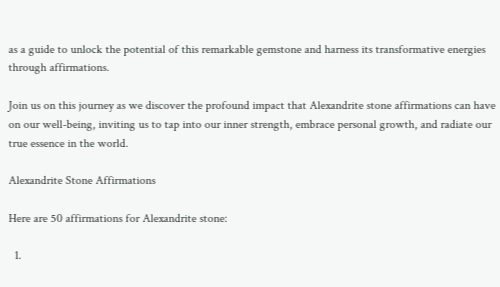as a guide to unlock the potential of this remarkable gemstone and harness its transformative energies through affirmations.

Join us on this journey as we discover the profound impact that Alexandrite stone affirmations can have on our well-being, inviting us to tap into our inner strength, embrace personal growth, and radiate our true essence in the world.

Alexandrite Stone Affirmations

Here are 50 affirmations for Alexandrite stone:

  1.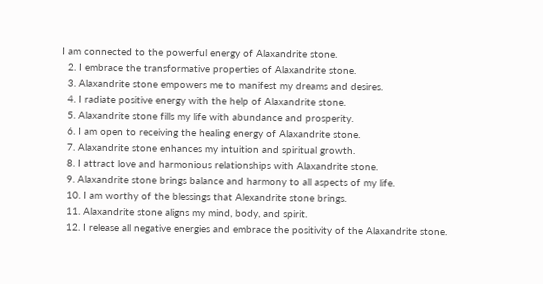I am connected to the powerful energy of Alaxandrite stone.
  2. I embrace the transformative properties of Alaxandrite stone.
  3. Alaxandrite stone empowers me to manifest my dreams and desires.
  4. I radiate positive energy with the help of Alaxandrite stone.
  5. Alaxandrite stone fills my life with abundance and prosperity.
  6. I am open to receiving the healing energy of Alaxandrite stone.
  7. Alaxandrite stone enhances my intuition and spiritual growth.
  8. I attract love and harmonious relationships with Alaxandrite stone.
  9. Alaxandrite stone brings balance and harmony to all aspects of my life.
  10. I am worthy of the blessings that Alexandrite stone brings.
  11. Alaxandrite stone aligns my mind, body, and spirit.
  12. I release all negative energies and embrace the positivity of the Alaxandrite stone.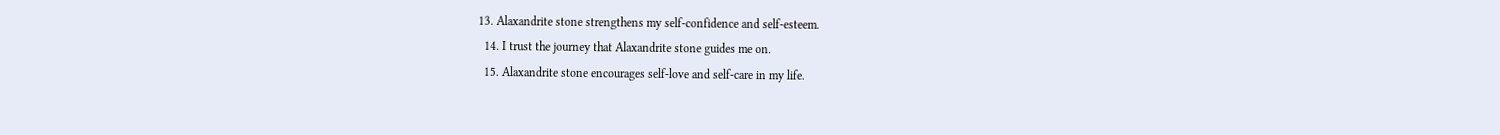13. Alaxandrite stone strengthens my self-confidence and self-esteem.
  14. I trust the journey that Alaxandrite stone guides me on.
  15. Alaxandrite stone encourages self-love and self-care in my life.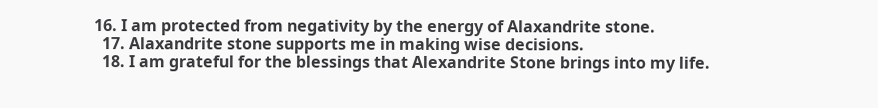16. I am protected from negativity by the energy of Alaxandrite stone.
  17. Alaxandrite stone supports me in making wise decisions.
  18. I am grateful for the blessings that Alexandrite Stone brings into my life.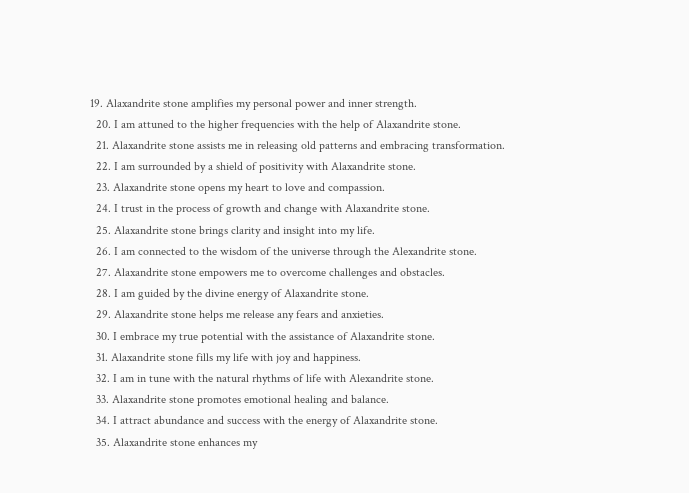19. Alaxandrite stone amplifies my personal power and inner strength.
  20. I am attuned to the higher frequencies with the help of Alaxandrite stone.
  21. Alaxandrite stone assists me in releasing old patterns and embracing transformation.
  22. I am surrounded by a shield of positivity with Alaxandrite stone.
  23. Alaxandrite stone opens my heart to love and compassion.
  24. I trust in the process of growth and change with Alaxandrite stone.
  25. Alaxandrite stone brings clarity and insight into my life.
  26. I am connected to the wisdom of the universe through the Alexandrite stone.
  27. Alaxandrite stone empowers me to overcome challenges and obstacles.
  28. I am guided by the divine energy of Alaxandrite stone.
  29. Alaxandrite stone helps me release any fears and anxieties.
  30. I embrace my true potential with the assistance of Alaxandrite stone.
  31. Alaxandrite stone fills my life with joy and happiness.
  32. I am in tune with the natural rhythms of life with Alexandrite stone.
  33. Alaxandrite stone promotes emotional healing and balance.
  34. I attract abundance and success with the energy of Alaxandrite stone.
  35. Alaxandrite stone enhances my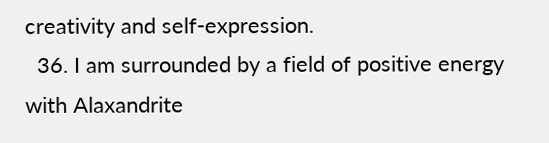creativity and self-expression.
  36. I am surrounded by a field of positive energy with Alaxandrite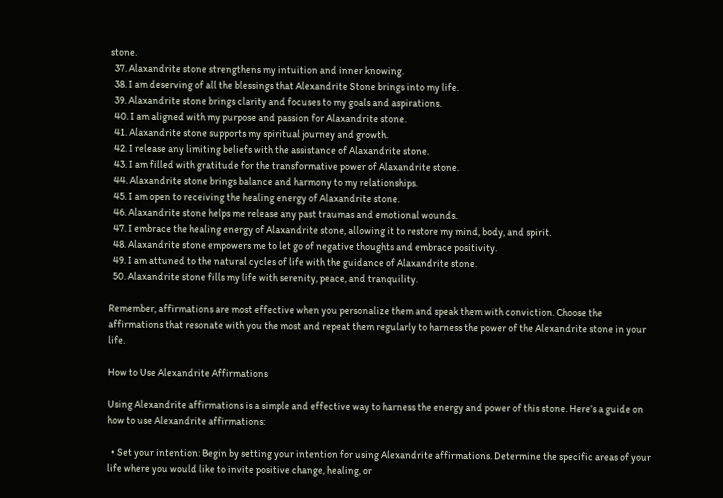stone.
  37. Alaxandrite stone strengthens my intuition and inner knowing.
  38. I am deserving of all the blessings that Alexandrite Stone brings into my life.
  39. Alaxandrite stone brings clarity and focuses to my goals and aspirations.
  40. I am aligned with my purpose and passion for Alaxandrite stone.
  41. Alaxandrite stone supports my spiritual journey and growth.
  42. I release any limiting beliefs with the assistance of Alaxandrite stone.
  43. I am filled with gratitude for the transformative power of Alaxandrite stone.
  44. Alaxandrite stone brings balance and harmony to my relationships.
  45. I am open to receiving the healing energy of Alaxandrite stone.
  46. Alaxandrite stone helps me release any past traumas and emotional wounds.
  47. I embrace the healing energy of Alaxandrite stone, allowing it to restore my mind, body, and spirit.
  48. Alaxandrite stone empowers me to let go of negative thoughts and embrace positivity.
  49. I am attuned to the natural cycles of life with the guidance of Alaxandrite stone.
  50. Alaxandrite stone fills my life with serenity, peace, and tranquility.

Remember, affirmations are most effective when you personalize them and speak them with conviction. Choose the affirmations that resonate with you the most and repeat them regularly to harness the power of the Alexandrite stone in your life.

How to Use Alexandrite Affirmations

Using Alexandrite affirmations is a simple and effective way to harness the energy and power of this stone. Here’s a guide on how to use Alexandrite affirmations:

  • Set your intention: Begin by setting your intention for using Alexandrite affirmations. Determine the specific areas of your life where you would like to invite positive change, healing, or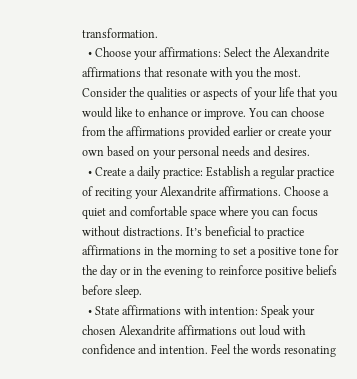transformation.
  • Choose your affirmations: Select the Alexandrite affirmations that resonate with you the most. Consider the qualities or aspects of your life that you would like to enhance or improve. You can choose from the affirmations provided earlier or create your own based on your personal needs and desires.
  • Create a daily practice: Establish a regular practice of reciting your Alexandrite affirmations. Choose a quiet and comfortable space where you can focus without distractions. It’s beneficial to practice affirmations in the morning to set a positive tone for the day or in the evening to reinforce positive beliefs before sleep.
  • State affirmations with intention: Speak your chosen Alexandrite affirmations out loud with confidence and intention. Feel the words resonating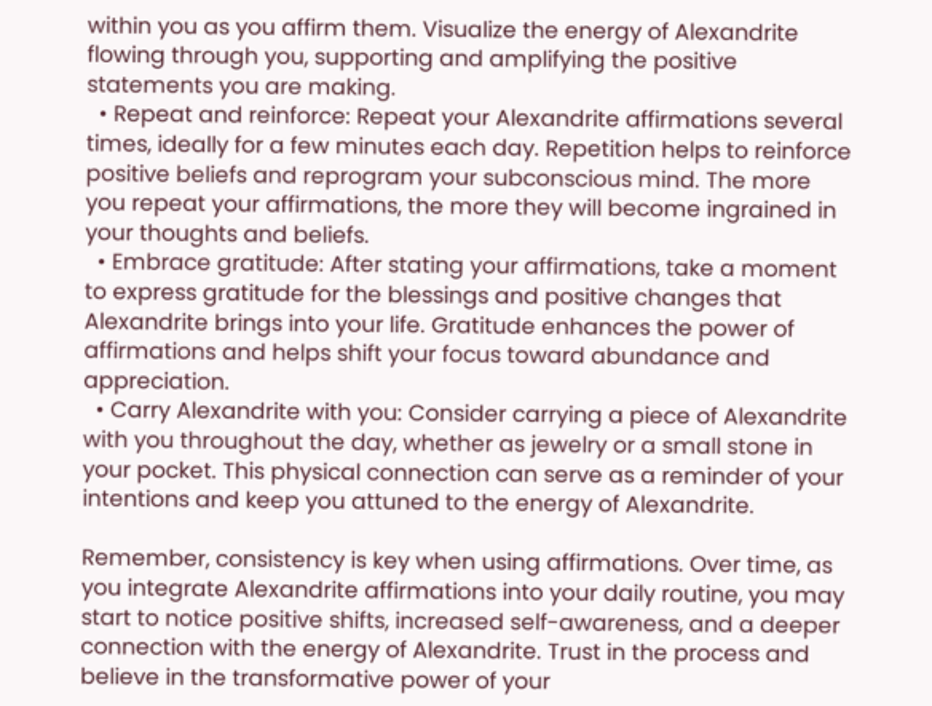within you as you affirm them. Visualize the energy of Alexandrite flowing through you, supporting and amplifying the positive statements you are making.
  • Repeat and reinforce: Repeat your Alexandrite affirmations several times, ideally for a few minutes each day. Repetition helps to reinforce positive beliefs and reprogram your subconscious mind. The more you repeat your affirmations, the more they will become ingrained in your thoughts and beliefs.
  • Embrace gratitude: After stating your affirmations, take a moment to express gratitude for the blessings and positive changes that Alexandrite brings into your life. Gratitude enhances the power of affirmations and helps shift your focus toward abundance and appreciation.
  • Carry Alexandrite with you: Consider carrying a piece of Alexandrite with you throughout the day, whether as jewelry or a small stone in your pocket. This physical connection can serve as a reminder of your intentions and keep you attuned to the energy of Alexandrite.

Remember, consistency is key when using affirmations. Over time, as you integrate Alexandrite affirmations into your daily routine, you may start to notice positive shifts, increased self-awareness, and a deeper connection with the energy of Alexandrite. Trust in the process and believe in the transformative power of your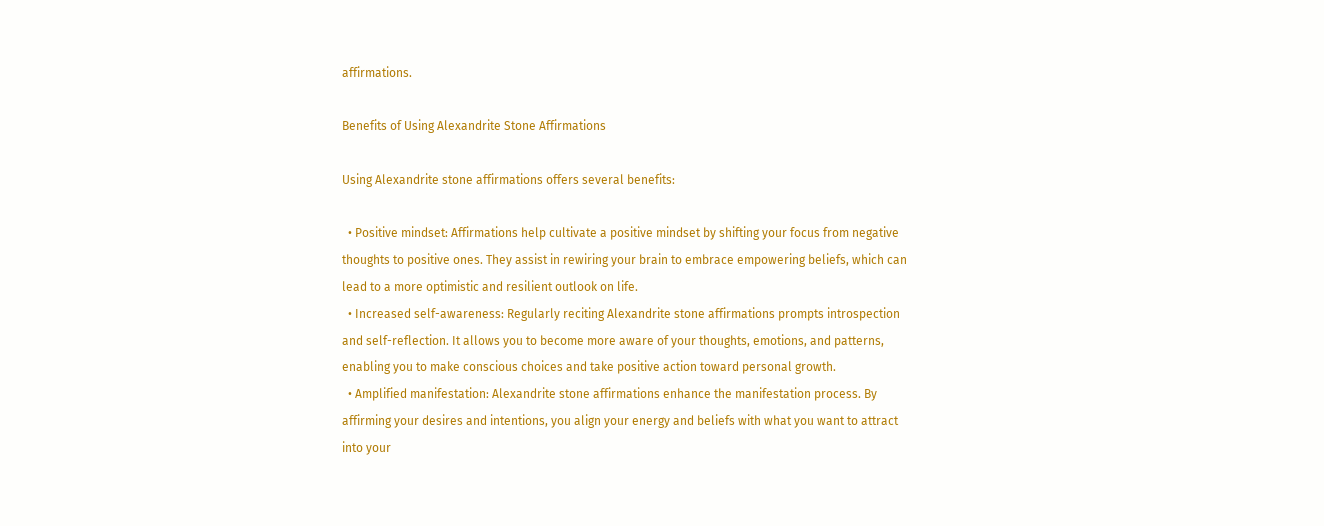affirmations.

Benefits of Using Alexandrite Stone Affirmations

Using Alexandrite stone affirmations offers several benefits:

  • Positive mindset: Affirmations help cultivate a positive mindset by shifting your focus from negative thoughts to positive ones. They assist in rewiring your brain to embrace empowering beliefs, which can lead to a more optimistic and resilient outlook on life.
  • Increased self-awareness: Regularly reciting Alexandrite stone affirmations prompts introspection and self-reflection. It allows you to become more aware of your thoughts, emotions, and patterns, enabling you to make conscious choices and take positive action toward personal growth.
  • Amplified manifestation: Alexandrite stone affirmations enhance the manifestation process. By affirming your desires and intentions, you align your energy and beliefs with what you want to attract into your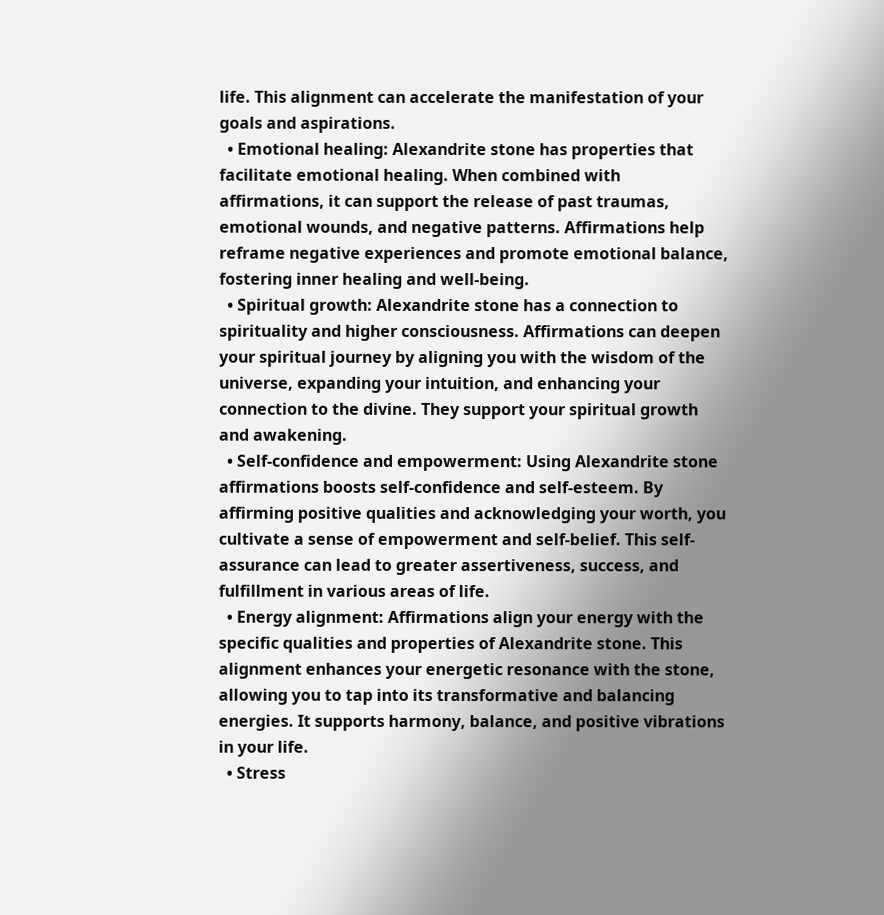life. This alignment can accelerate the manifestation of your goals and aspirations.
  • Emotional healing: Alexandrite stone has properties that facilitate emotional healing. When combined with affirmations, it can support the release of past traumas, emotional wounds, and negative patterns. Affirmations help reframe negative experiences and promote emotional balance, fostering inner healing and well-being.
  • Spiritual growth: Alexandrite stone has a connection to spirituality and higher consciousness. Affirmations can deepen your spiritual journey by aligning you with the wisdom of the universe, expanding your intuition, and enhancing your connection to the divine. They support your spiritual growth and awakening.
  • Self-confidence and empowerment: Using Alexandrite stone affirmations boosts self-confidence and self-esteem. By affirming positive qualities and acknowledging your worth, you cultivate a sense of empowerment and self-belief. This self-assurance can lead to greater assertiveness, success, and fulfillment in various areas of life.
  • Energy alignment: Affirmations align your energy with the specific qualities and properties of Alexandrite stone. This alignment enhances your energetic resonance with the stone, allowing you to tap into its transformative and balancing energies. It supports harmony, balance, and positive vibrations in your life.
  • Stress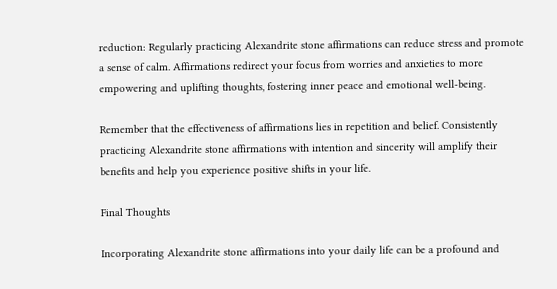reduction: Regularly practicing Alexandrite stone affirmations can reduce stress and promote a sense of calm. Affirmations redirect your focus from worries and anxieties to more empowering and uplifting thoughts, fostering inner peace and emotional well-being.

Remember that the effectiveness of affirmations lies in repetition and belief. Consistently practicing Alexandrite stone affirmations with intention and sincerity will amplify their benefits and help you experience positive shifts in your life.

Final Thoughts

Incorporating Alexandrite stone affirmations into your daily life can be a profound and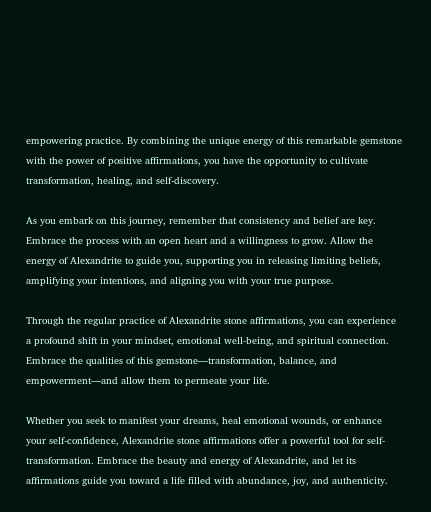empowering practice. By combining the unique energy of this remarkable gemstone with the power of positive affirmations, you have the opportunity to cultivate transformation, healing, and self-discovery.

As you embark on this journey, remember that consistency and belief are key. Embrace the process with an open heart and a willingness to grow. Allow the energy of Alexandrite to guide you, supporting you in releasing limiting beliefs, amplifying your intentions, and aligning you with your true purpose.

Through the regular practice of Alexandrite stone affirmations, you can experience a profound shift in your mindset, emotional well-being, and spiritual connection. Embrace the qualities of this gemstone—transformation, balance, and empowerment—and allow them to permeate your life.

Whether you seek to manifest your dreams, heal emotional wounds, or enhance your self-confidence, Alexandrite stone affirmations offer a powerful tool for self-transformation. Embrace the beauty and energy of Alexandrite, and let its affirmations guide you toward a life filled with abundance, joy, and authenticity.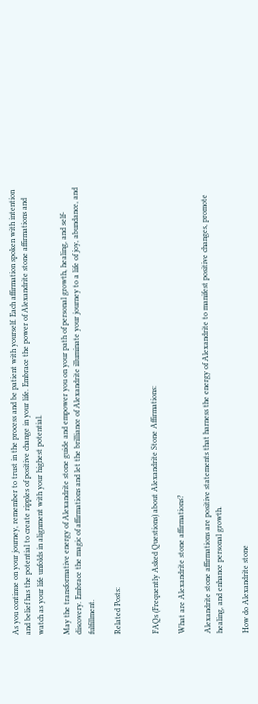As you continue on your journey, remember to trust in the process and be patient with yourself. Each affirmation spoken with intention and belief has the potential to create ripples of positive change in your life. Embrace the power of Alexandrite stone affirmations and watch as your life unfolds in alignment with your highest potential.

May the transformative energy of Alexandrite stone guide and empower you on your path of personal growth, healing, and self-discovery. Embrace the magic of affirmations and let the brilliance of Alexandrite illuminate your journey to a life of joy, abundance, and fulfillment.

Related Posts:


FAQs (Frequently Asked Questions) about Alexandrite Stone Affirmations:

What are Alexandrite stone affirmations?

Alexandrite stone affirmations are positive statements that harness the energy of Alexandrite to manifest positive changes, promote healing, and enhance personal growth.

How do Alexandrite stone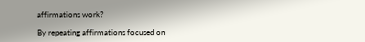affirmations work?

By repeating affirmations focused on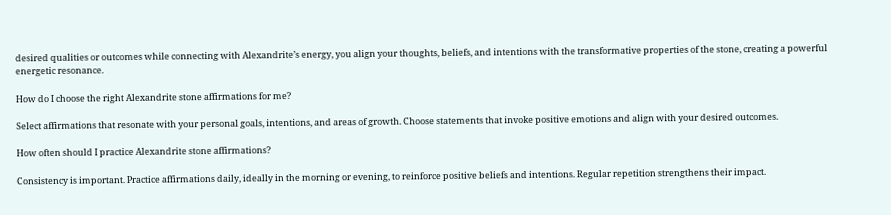desired qualities or outcomes while connecting with Alexandrite’s energy, you align your thoughts, beliefs, and intentions with the transformative properties of the stone, creating a powerful energetic resonance.

How do I choose the right Alexandrite stone affirmations for me?

Select affirmations that resonate with your personal goals, intentions, and areas of growth. Choose statements that invoke positive emotions and align with your desired outcomes.

How often should I practice Alexandrite stone affirmations?

Consistency is important. Practice affirmations daily, ideally in the morning or evening, to reinforce positive beliefs and intentions. Regular repetition strengthens their impact.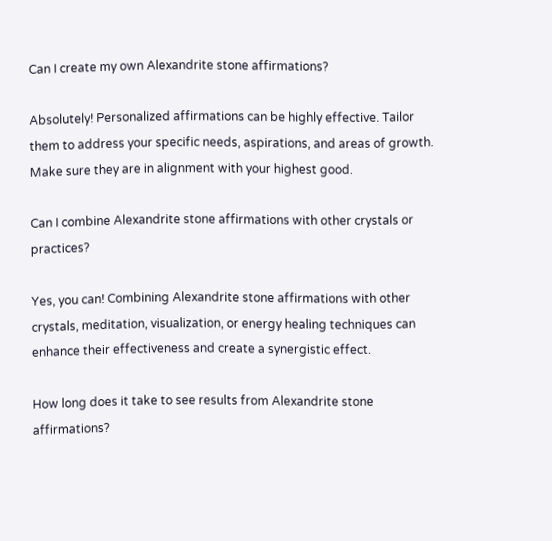Can I create my own Alexandrite stone affirmations?

Absolutely! Personalized affirmations can be highly effective. Tailor them to address your specific needs, aspirations, and areas of growth. Make sure they are in alignment with your highest good.

Can I combine Alexandrite stone affirmations with other crystals or practices?

Yes, you can! Combining Alexandrite stone affirmations with other crystals, meditation, visualization, or energy healing techniques can enhance their effectiveness and create a synergistic effect.

How long does it take to see results from Alexandrite stone affirmations?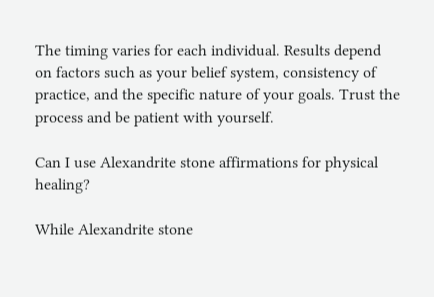The timing varies for each individual. Results depend on factors such as your belief system, consistency of practice, and the specific nature of your goals. Trust the process and be patient with yourself.

Can I use Alexandrite stone affirmations for physical healing?

While Alexandrite stone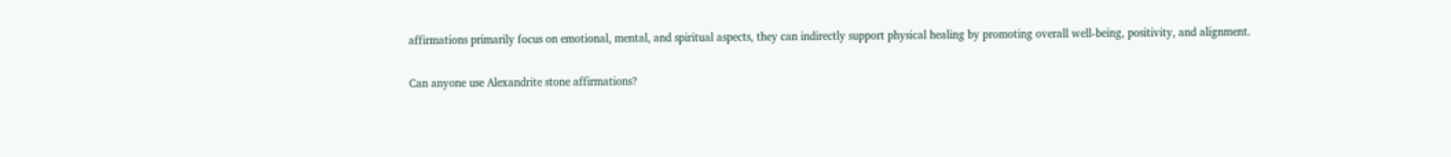affirmations primarily focus on emotional, mental, and spiritual aspects, they can indirectly support physical healing by promoting overall well-being, positivity, and alignment.

Can anyone use Alexandrite stone affirmations?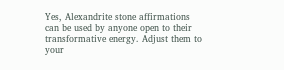Yes, Alexandrite stone affirmations can be used by anyone open to their transformative energy. Adjust them to your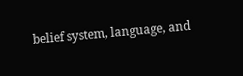belief system, language, and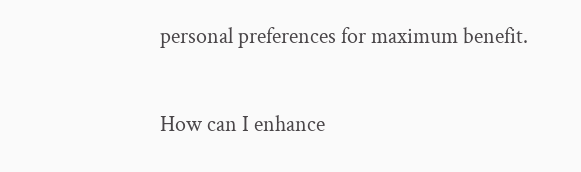personal preferences for maximum benefit.

How can I enhance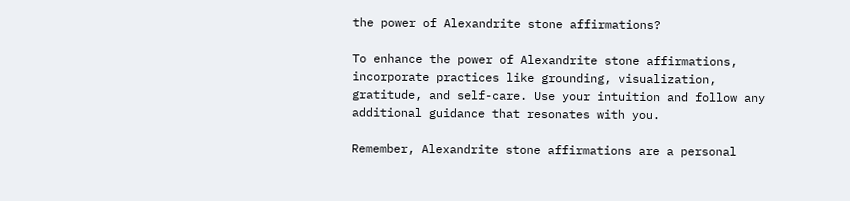the power of Alexandrite stone affirmations?

To enhance the power of Alexandrite stone affirmations, incorporate practices like grounding, visualization, gratitude, and self-care. Use your intuition and follow any additional guidance that resonates with you.

Remember, Alexandrite stone affirmations are a personal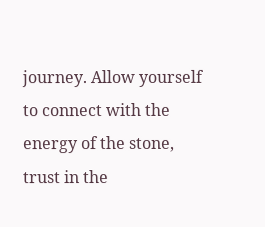journey. Allow yourself to connect with the energy of the stone, trust in the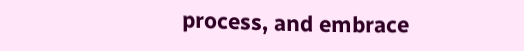process, and embrace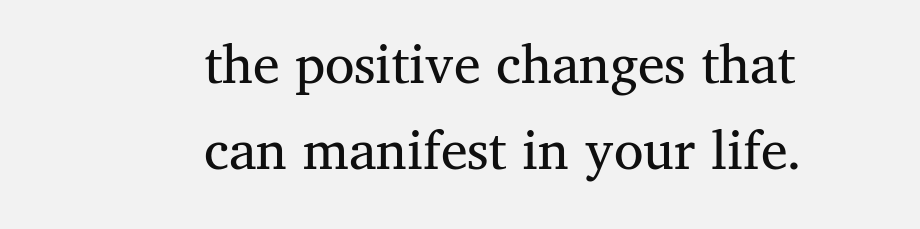the positive changes that can manifest in your life.